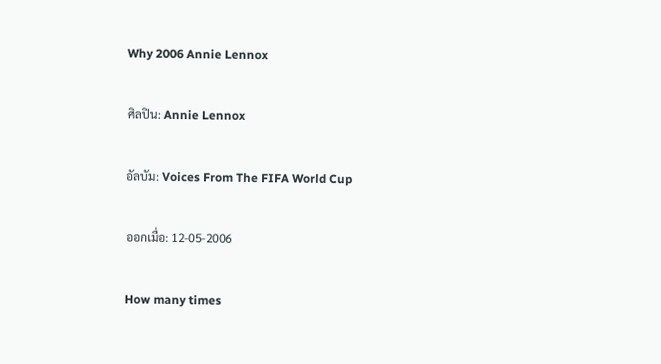Why 2006 Annie Lennox

ศิลปิน: Annie Lennox

อัลบัม: Voices From The FIFA World Cup

ออกเมื่อ: 12-05-2006

How many times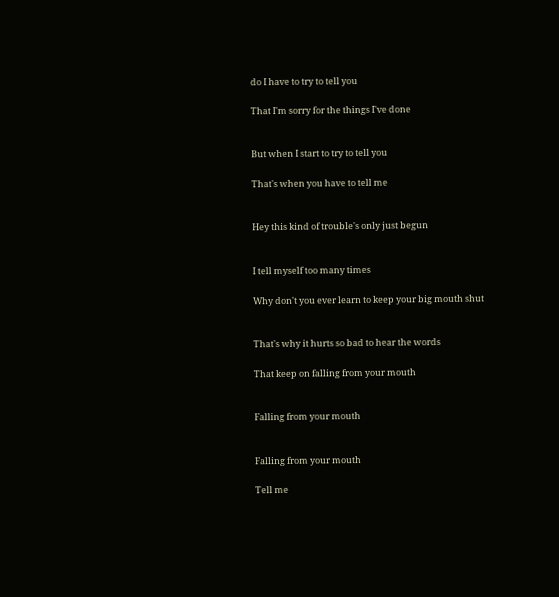do I have to try to tell you

That I'm sorry for the things I've done


But when I start to try to tell you

That's when you have to tell me


Hey this kind of trouble's only just begun


I tell myself too many times

Why don't you ever learn to keep your big mouth shut


That's why it hurts so bad to hear the words

That keep on falling from your mouth


Falling from your mouth


Falling from your mouth

Tell me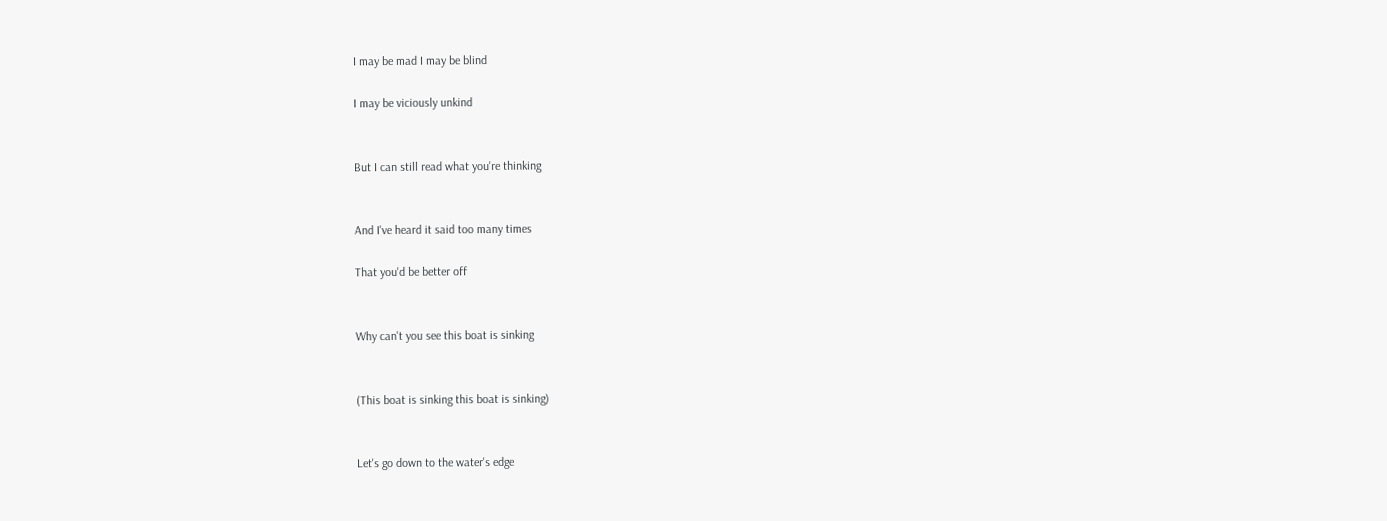I may be mad I may be blind

I may be viciously unkind


But I can still read what you're thinking


And I've heard it said too many times

That you'd be better off


Why can't you see this boat is sinking


(This boat is sinking this boat is sinking)


Let's go down to the water's edge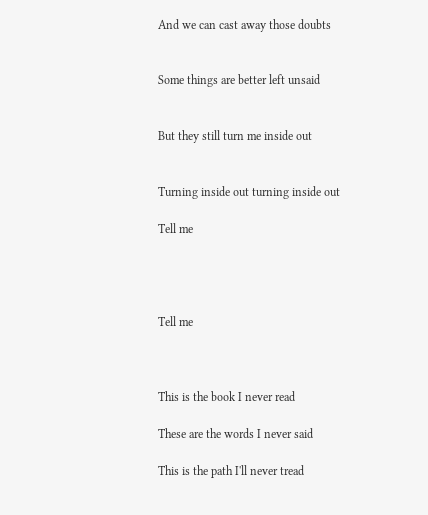And we can cast away those doubts


Some things are better left unsaid


But they still turn me inside out


Turning inside out turning inside out

Tell me




Tell me



This is the book I never read

These are the words I never said

This is the path I'll never tread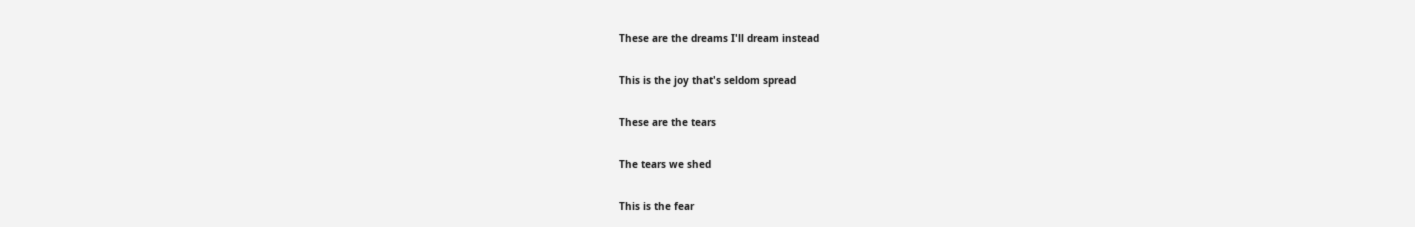These are the dreams I'll dream instead

This is the joy that's seldom spread

These are the tears

The tears we shed

This is the fear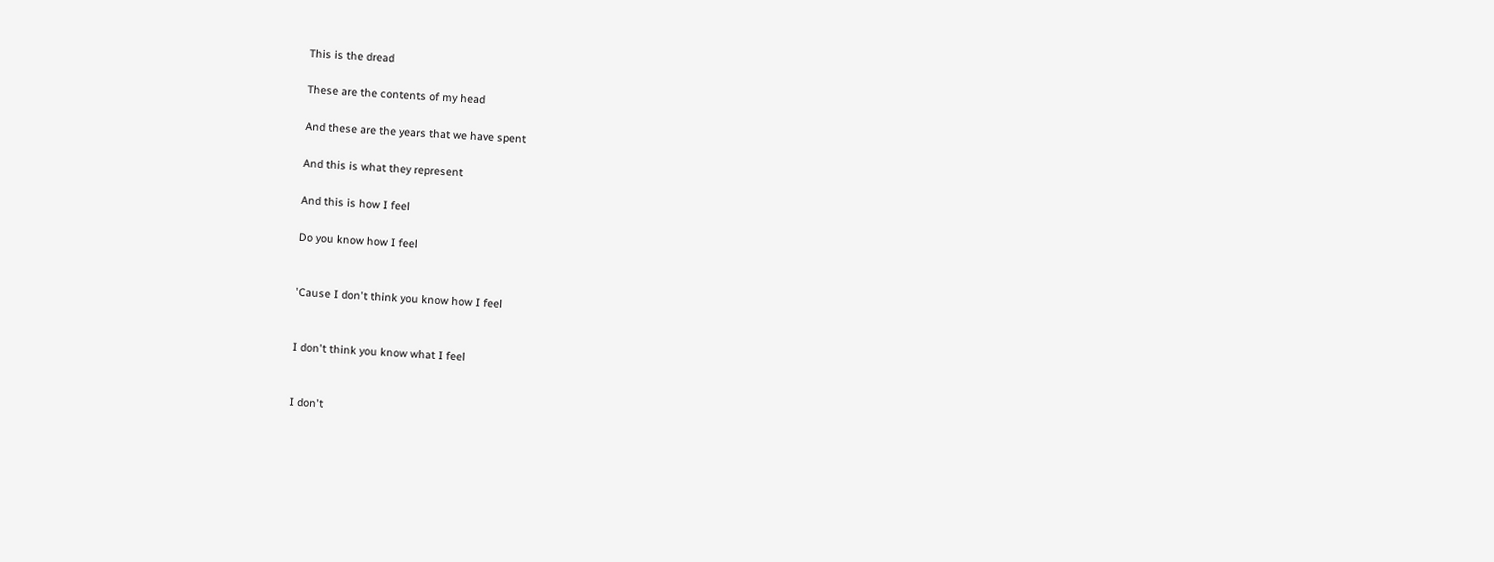This is the dread

These are the contents of my head

And these are the years that we have spent

And this is what they represent

And this is how I feel

Do you know how I feel


'Cause I don't think you know how I feel


I don't think you know what I feel


I don't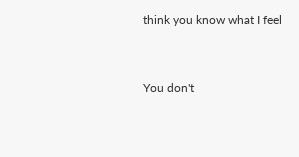think you know what I feel


You don't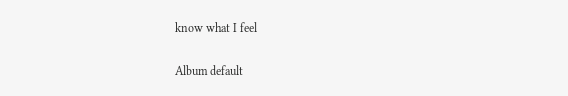know what I feel


Album default